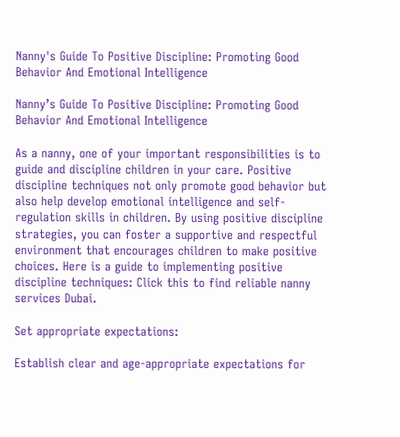Nanny's Guide To Positive Discipline: Promoting Good Behavior And Emotional Intelligence

Nanny’s Guide To Positive Discipline: Promoting Good Behavior And Emotional Intelligence

As a nanny, one of your important responsibilities is to guide and discipline children in your care. Positive discipline techniques not only promote good behavior but also help develop emotional intelligence and self-regulation skills in children. By using positive discipline strategies, you can foster a supportive and respectful environment that encourages children to make positive choices. Here is a guide to implementing positive discipline techniques: Click this to find reliable nanny services Dubai.

Set appropriate expectations:

Establish clear and age-appropriate expectations for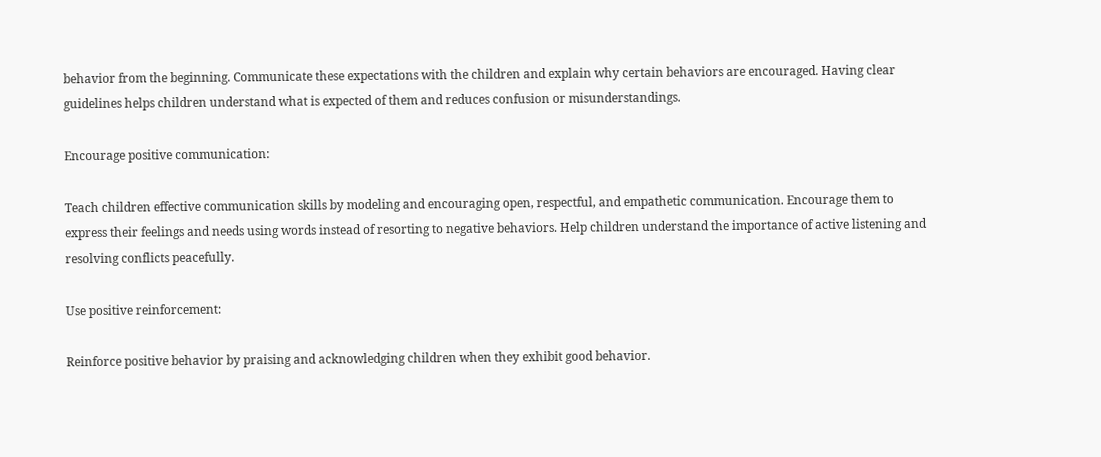behavior from the beginning. Communicate these expectations with the children and explain why certain behaviors are encouraged. Having clear guidelines helps children understand what is expected of them and reduces confusion or misunderstandings.

Encourage positive communication:

Teach children effective communication skills by modeling and encouraging open, respectful, and empathetic communication. Encourage them to express their feelings and needs using words instead of resorting to negative behaviors. Help children understand the importance of active listening and resolving conflicts peacefully.

Use positive reinforcement:

Reinforce positive behavior by praising and acknowledging children when they exhibit good behavior.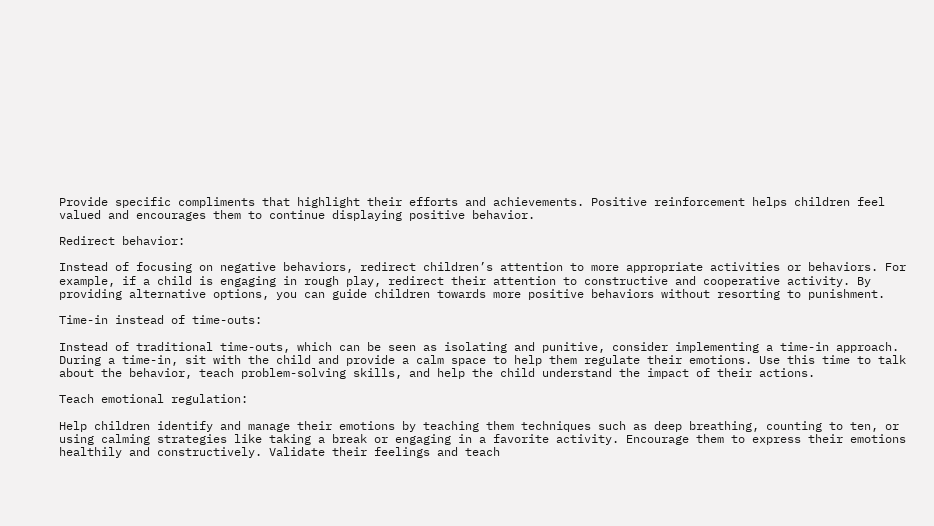Provide specific compliments that highlight their efforts and achievements. Positive reinforcement helps children feel valued and encourages them to continue displaying positive behavior.

Redirect behavior:

Instead of focusing on negative behaviors, redirect children’s attention to more appropriate activities or behaviors. For example, if a child is engaging in rough play, redirect their attention to constructive and cooperative activity. By providing alternative options, you can guide children towards more positive behaviors without resorting to punishment.

Time-in instead of time-outs:

Instead of traditional time-outs, which can be seen as isolating and punitive, consider implementing a time-in approach. During a time-in, sit with the child and provide a calm space to help them regulate their emotions. Use this time to talk about the behavior, teach problem-solving skills, and help the child understand the impact of their actions.

Teach emotional regulation:

Help children identify and manage their emotions by teaching them techniques such as deep breathing, counting to ten, or using calming strategies like taking a break or engaging in a favorite activity. Encourage them to express their emotions healthily and constructively. Validate their feelings and teach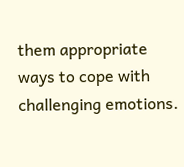them appropriate ways to cope with challenging emotions.